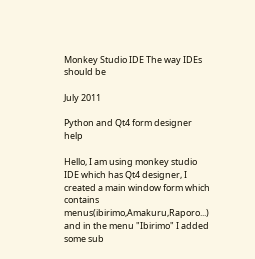Monkey Studio IDE The way IDEs should be

July 2011

Python and Qt4 form designer help

Hello, I am using monkey studio IDE which has Qt4 designer, I created a main window form which contains menus(ibirimo,Amakuru,Raporo...) and in the menu "Ibirimo" I added some sub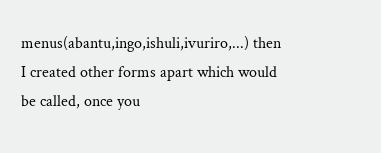menus(abantu,ingo,ishuli,ivuriro,...) then I created other forms apart which would be called, once you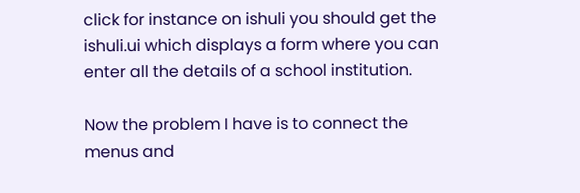click for instance on ishuli you should get the ishuli.ui which displays a form where you can enter all the details of a school institution.

Now the problem I have is to connect the menus and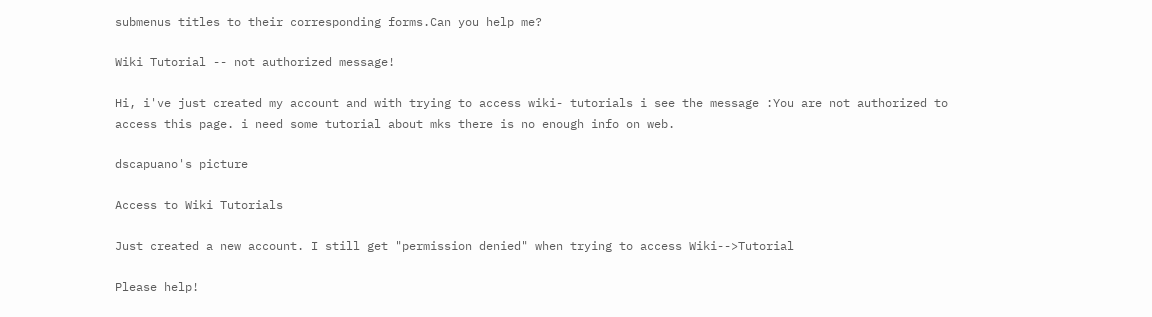submenus titles to their corresponding forms.Can you help me?

Wiki Tutorial -- not authorized message!

Hi, i've just created my account and with trying to access wiki- tutorials i see the message :You are not authorized to access this page. i need some tutorial about mks there is no enough info on web.

dscapuano's picture

Access to Wiki Tutorials

Just created a new account. I still get "permission denied" when trying to access Wiki-->Tutorial

Please help!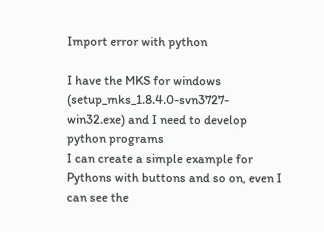Import error with python

I have the MKS for windows (setup_mks_1.8.4.0-svn3727-win32.exe) and I need to develop python programs
I can create a simple example for Pythons with buttons and so on, even I can see the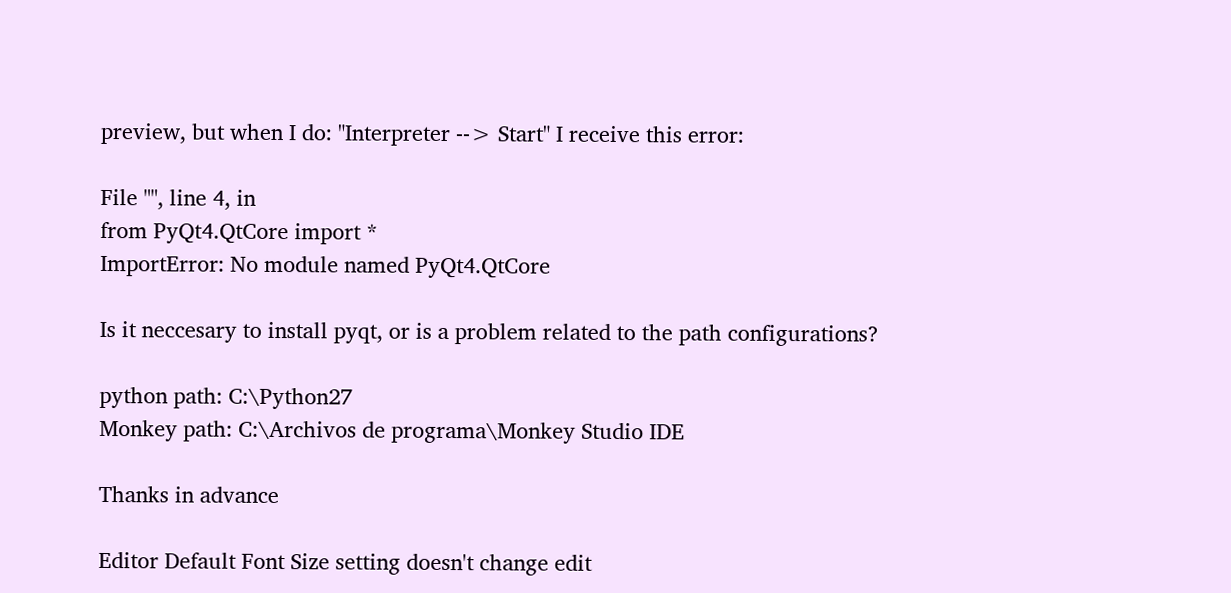preview, but when I do: "Interpreter --> Start" I receive this error:

File "", line 4, in
from PyQt4.QtCore import *
ImportError: No module named PyQt4.QtCore

Is it neccesary to install pyqt, or is a problem related to the path configurations?

python path: C:\Python27
Monkey path: C:\Archivos de programa\Monkey Studio IDE

Thanks in advance

Editor Default Font Size setting doesn't change edit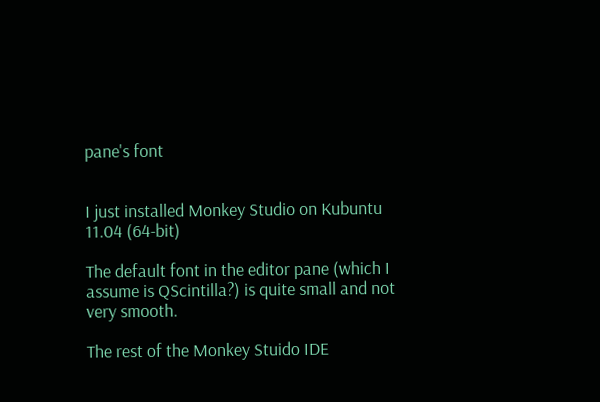pane's font


I just installed Monkey Studio on Kubuntu 11.04 (64-bit)

The default font in the editor pane (which I assume is QScintilla?) is quite small and not very smooth.

The rest of the Monkey Stuido IDE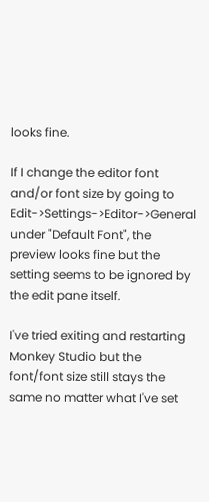looks fine.

If I change the editor font and/or font size by going to Edit->Settings->Editor->General under "Default Font", the preview looks fine but the setting seems to be ignored by the edit pane itself.

I've tried exiting and restarting Monkey Studio but the font/font size still stays the same no matter what I've set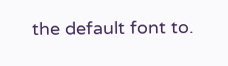the default font to.